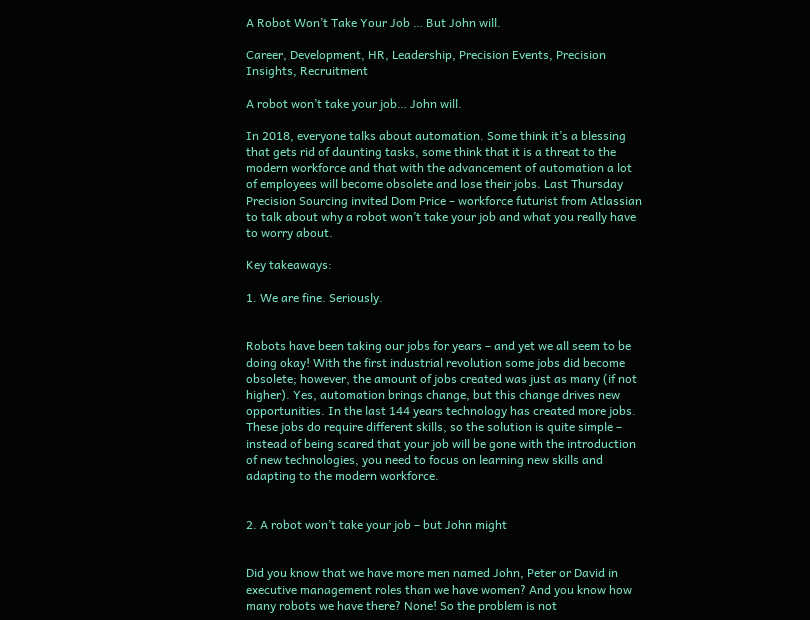A Robot Won’t Take Your Job … But John will.

Career, Development, HR, Leadership, Precision Events, Precision Insights, Recruitment

A robot won’t take your job… John will.

In 2018, everyone talks about automation. Some think it’s a blessing that gets rid of daunting tasks, some think that it is a threat to the modern workforce and that with the advancement of automation a lot of employees will become obsolete and lose their jobs. Last Thursday Precision Sourcing invited Dom Price – workforce futurist from Atlassian to talk about why a robot won’t take your job and what you really have to worry about.

Key takeaways:

1. We are fine. Seriously.


Robots have been taking our jobs for years – and yet we all seem to be doing okay! With the first industrial revolution some jobs did become obsolete; however, the amount of jobs created was just as many (if not higher). Yes, automation brings change, but this change drives new opportunities. In the last 144 years technology has created more jobs. These jobs do require different skills, so the solution is quite simple – instead of being scared that your job will be gone with the introduction of new technologies, you need to focus on learning new skills and adapting to the modern workforce.


2. A robot won’t take your job – but John might


Did you know that we have more men named John, Peter or David in executive management roles than we have women? And you know how many robots we have there? None! So the problem is not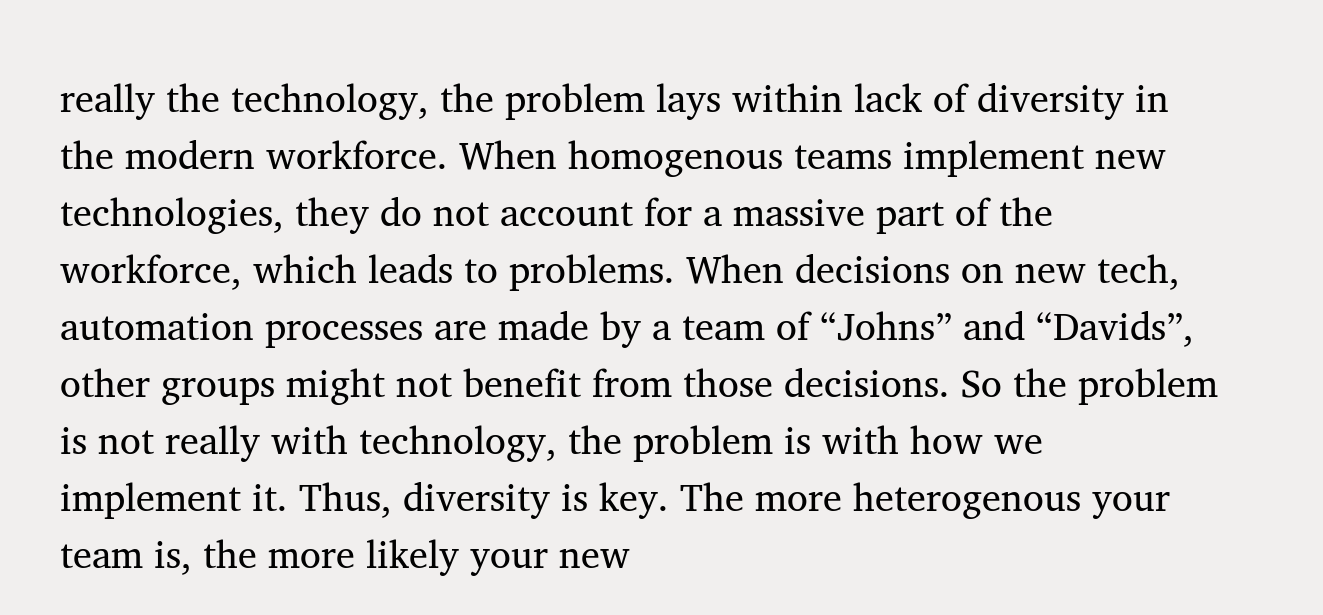really the technology, the problem lays within lack of diversity in the modern workforce. When homogenous teams implement new technologies, they do not account for a massive part of the workforce, which leads to problems. When decisions on new tech, automation processes are made by a team of “Johns” and “Davids”, other groups might not benefit from those decisions. So the problem is not really with technology, the problem is with how we implement it. Thus, diversity is key. The more heterogenous your team is, the more likely your new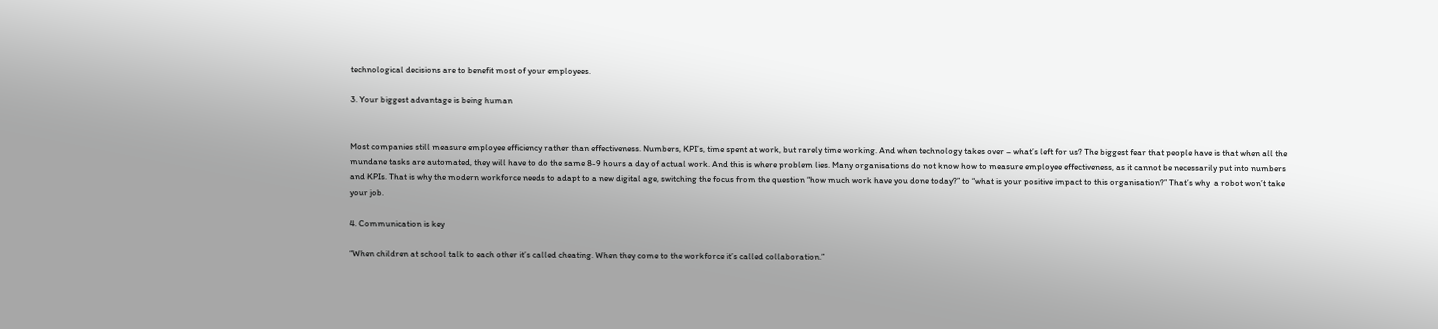technological decisions are to benefit most of your employees.

3. Your biggest advantage is being human


Most companies still measure employee efficiency rather than effectiveness. Numbers, KPI’s, time spent at work, but rarely time working. And when technology takes over – what’s left for us? The biggest fear that people have is that when all the mundane tasks are automated, they will have to do the same 8-9 hours a day of actual work. And this is where problem lies. Many organisations do not know how to measure employee effectiveness, as it cannot be necessarily put into numbers and KPIs. That is why the modern workforce needs to adapt to a new digital age, switching the focus from the question “how much work have you done today?” to “what is your positive impact to this organisation?” That’s why  a robot won’t take your job.

4. Communication is key

“When children at school talk to each other it’s called cheating. When they come to the workforce it’s called collaboration.”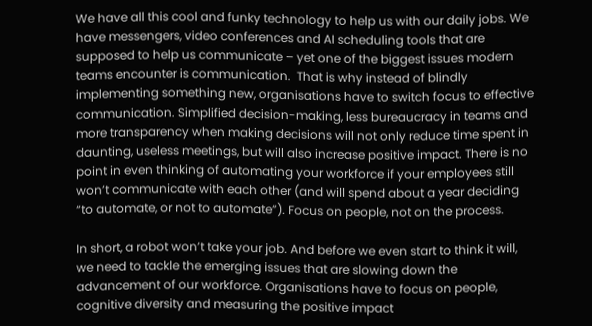We have all this cool and funky technology to help us with our daily jobs. We have messengers, video conferences and AI scheduling tools that are supposed to help us communicate – yet one of the biggest issues modern teams encounter is communication.  That is why instead of blindly implementing something new, organisations have to switch focus to effective communication. Simplified decision-making, less bureaucracy in teams and more transparency when making decisions will not only reduce time spent in daunting, useless meetings, but will also increase positive impact. There is no point in even thinking of automating your workforce if your employees still won’t communicate with each other (and will spend about a year deciding “to automate, or not to automate”). Focus on people, not on the process.

In short, a robot won’t take your job. And before we even start to think it will,  we need to tackle the emerging issues that are slowing down the advancement of our workforce. Organisations have to focus on people, cognitive diversity and measuring the positive impact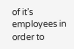of it’s employees in order to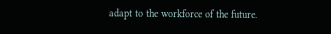adapt to the workforce of the future.